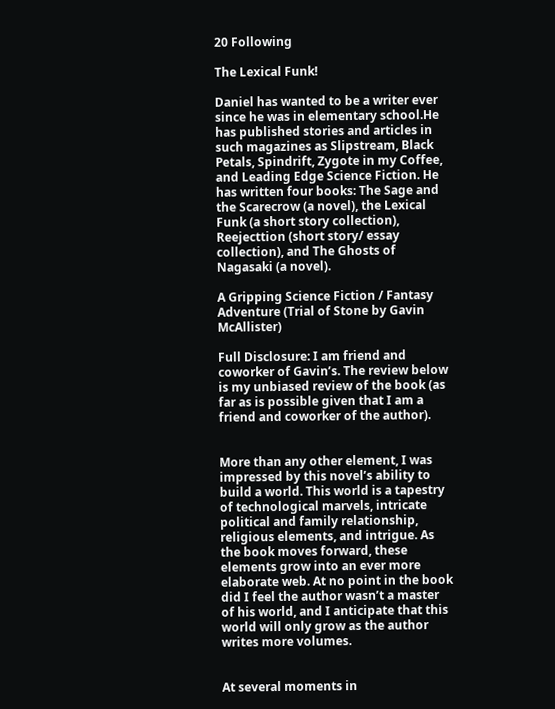20 Following

The Lexical Funk!

Daniel has wanted to be a writer ever since he was in elementary school.He has published stories and articles in such magazines as Slipstream, Black Petals, Spindrift, Zygote in my Coffee, and Leading Edge Science Fiction. He has written four books: The Sage and the Scarecrow (a novel), the Lexical Funk (a short story collection), Reejecttion (short story/ essay collection), and The Ghosts of Nagasaki (a novel).

A Gripping Science Fiction / Fantasy Adventure (Trial of Stone by Gavin McAllister)

Full Disclosure: I am friend and coworker of Gavin’s. The review below is my unbiased review of the book (as far as is possible given that I am a friend and coworker of the author).


More than any other element, I was impressed by this novel’s ability to build a world. This world is a tapestry of technological marvels, intricate political and family relationship, religious elements, and intrigue. As the book moves forward, these elements grow into an ever more elaborate web. At no point in the book did I feel the author wasn’t a master of his world, and I anticipate that this world will only grow as the author writes more volumes.


At several moments in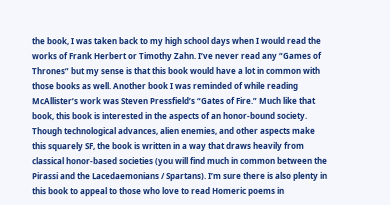the book, I was taken back to my high school days when I would read the works of Frank Herbert or Timothy Zahn. I’ve never read any “Games of Thrones” but my sense is that this book would have a lot in common with those books as well. Another book I was reminded of while reading McAllister’s work was Steven Pressfield’s “Gates of Fire.” Much like that book, this book is interested in the aspects of an honor-bound society. Though technological advances, alien enemies, and other aspects make this squarely SF, the book is written in a way that draws heavily from classical honor-based societies (you will find much in common between the Pirassi and the Lacedaemonians / Spartans). I’m sure there is also plenty in this book to appeal to those who love to read Homeric poems in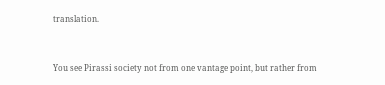translation.


You see Pirassi society not from one vantage point, but rather from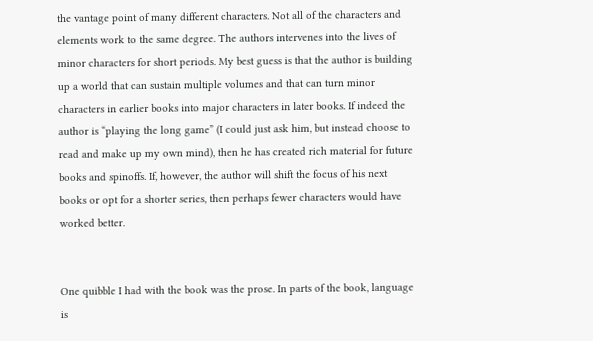the vantage point of many different characters. Not all of the characters and elements work to the same degree. The authors intervenes into the lives of minor characters for short periods. My best guess is that the author is building up a world that can sustain multiple volumes and that can turn minor characters in earlier books into major characters in later books. If indeed the author is “playing the long game” (I could just ask him, but instead choose to read and make up my own mind), then he has created rich material for future books and spinoffs. If, however, the author will shift the focus of his next books or opt for a shorter series, then perhaps fewer characters would have worked better.


One quibble I had with the book was the prose. In parts of the book, language is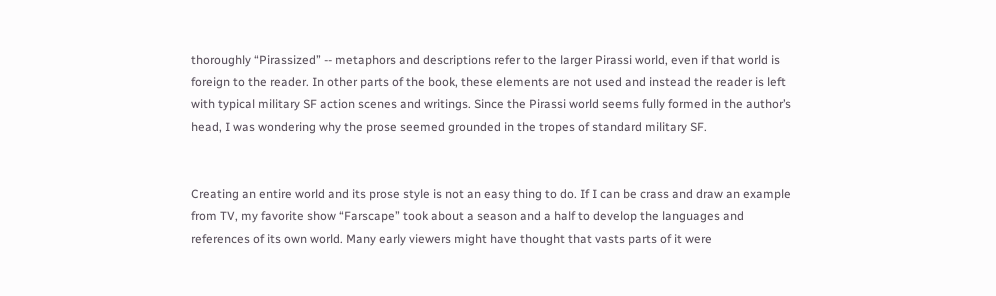thoroughly “Pirassized” -- metaphors and descriptions refer to the larger Pirassi world, even if that world is foreign to the reader. In other parts of the book, these elements are not used and instead the reader is left with typical military SF action scenes and writings. Since the Pirassi world seems fully formed in the author’s head, I was wondering why the prose seemed grounded in the tropes of standard military SF.


Creating an entire world and its prose style is not an easy thing to do. If I can be crass and draw an example from TV, my favorite show “Farscape” took about a season and a half to develop the languages and references of its own world. Many early viewers might have thought that vasts parts of it were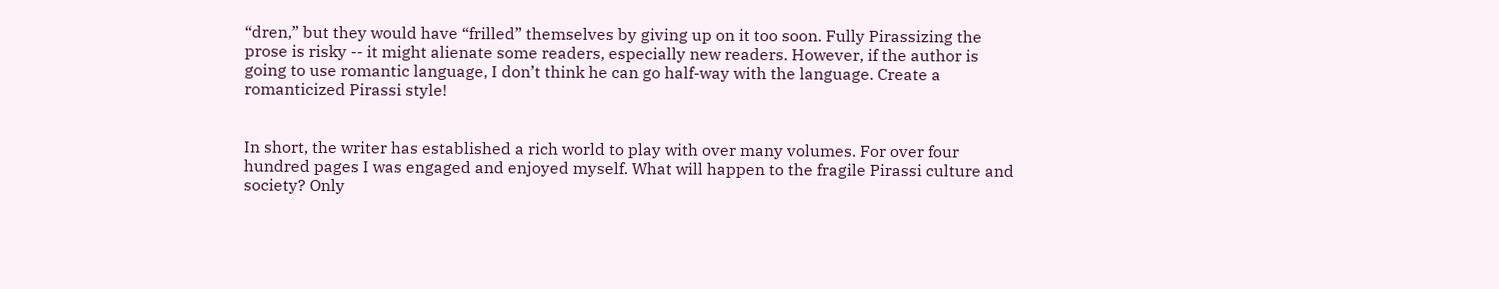“dren,” but they would have “frilled” themselves by giving up on it too soon. Fully Pirassizing the prose is risky -- it might alienate some readers, especially new readers. However, if the author is going to use romantic language, I don’t think he can go half-way with the language. Create a romanticized Pirassi style!


In short, the writer has established a rich world to play with over many volumes. For over four hundred pages I was engaged and enjoyed myself. What will happen to the fragile Pirassi culture and society? Only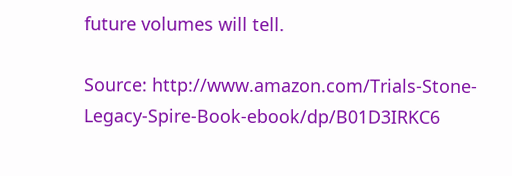future volumes will tell.

Source: http://www.amazon.com/Trials-Stone-Legacy-Spire-Book-ebook/dp/B01D3IRKC6